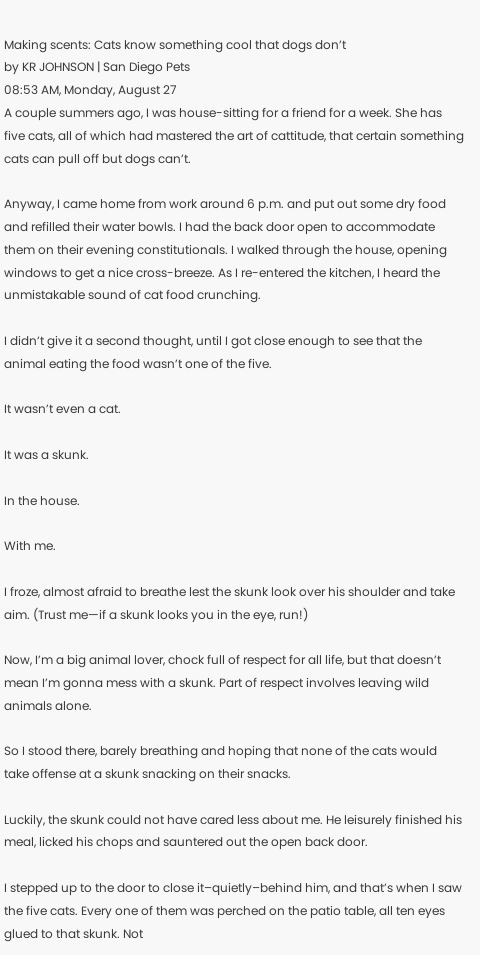Making scents: Cats know something cool that dogs don’t
by KR JOHNSON | San Diego Pets
08:53 AM, Monday, August 27
A couple summers ago, I was house-sitting for a friend for a week. She has five cats, all of which had mastered the art of cattitude, that certain something cats can pull off but dogs can’t.

Anyway, I came home from work around 6 p.m. and put out some dry food and refilled their water bowls. I had the back door open to accommodate them on their evening constitutionals. I walked through the house, opening windows to get a nice cross-breeze. As I re-entered the kitchen, I heard the unmistakable sound of cat food crunching.

I didn’t give it a second thought, until I got close enough to see that the animal eating the food wasn’t one of the five.

It wasn’t even a cat.

It was a skunk.

In the house.

With me.

I froze, almost afraid to breathe lest the skunk look over his shoulder and take aim. (Trust me—if a skunk looks you in the eye, run!)

Now, I’m a big animal lover, chock full of respect for all life, but that doesn’t mean I’m gonna mess with a skunk. Part of respect involves leaving wild animals alone.

So I stood there, barely breathing and hoping that none of the cats would take offense at a skunk snacking on their snacks.

Luckily, the skunk could not have cared less about me. He leisurely finished his meal, licked his chops and sauntered out the open back door.

I stepped up to the door to close it–quietly–behind him, and that’s when I saw the five cats. Every one of them was perched on the patio table, all ten eyes glued to that skunk. Not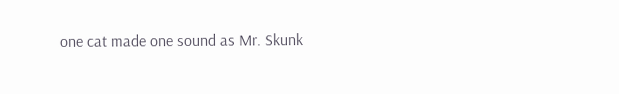one cat made one sound as Mr. Skunk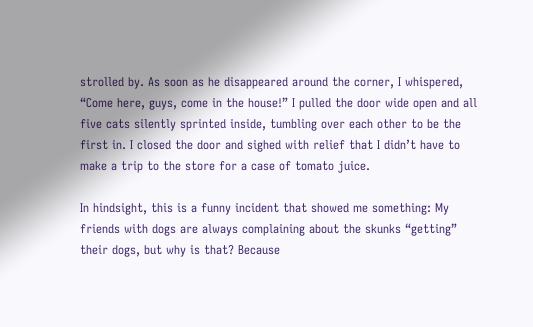strolled by. As soon as he disappeared around the corner, I whispered, “Come here, guys, come in the house!” I pulled the door wide open and all five cats silently sprinted inside, tumbling over each other to be the first in. I closed the door and sighed with relief that I didn’t have to make a trip to the store for a case of tomato juice.

In hindsight, this is a funny incident that showed me something: My friends with dogs are always complaining about the skunks “getting” their dogs, but why is that? Because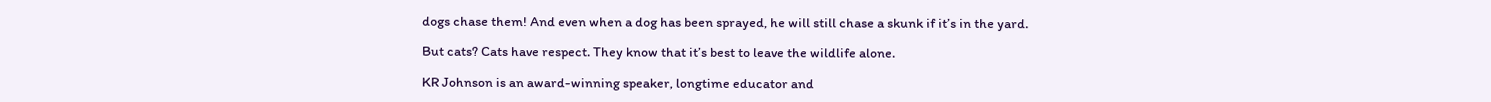dogs chase them! And even when a dog has been sprayed, he will still chase a skunk if it’s in the yard.

But cats? Cats have respect. They know that it’s best to leave the wildlife alone.

KR Johnson is an award-winning speaker, longtime educator and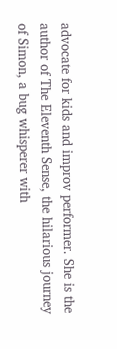advocate for kids and improv performer. She is the author of The Eleventh Sense, the hilarious journey of Simon, a bug whisperer with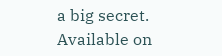a big secret. Available on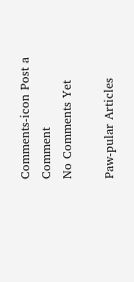Comments-icon Post a Comment
No Comments Yet

Paw-pular Articles